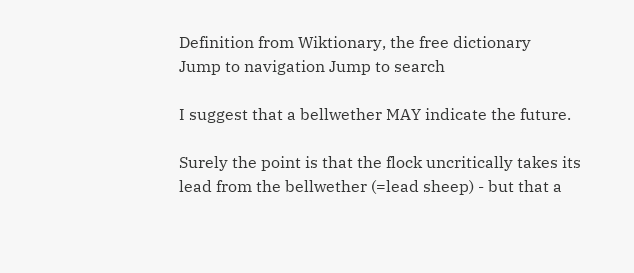Definition from Wiktionary, the free dictionary
Jump to navigation Jump to search

I suggest that a bellwether MAY indicate the future.

Surely the point is that the flock uncritically takes its lead from the bellwether (=lead sheep) - but that a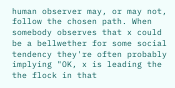human observer may, or may not, follow the chosen path. When somebody observes that x could be a bellwether for some social tendency they're often probably implying "OK, x is leading the the flock in that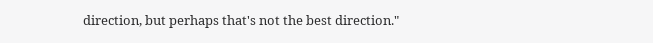direction, but perhaps that's not the best direction."